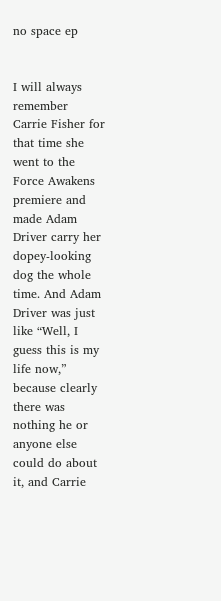no space ep


I will always remember Carrie Fisher for that time she went to the Force Awakens premiere and made Adam Driver carry her dopey-looking dog the whole time. And Adam Driver was just like “Well, I guess this is my life now,” because clearly there was nothing he or anyone else could do about it, and Carrie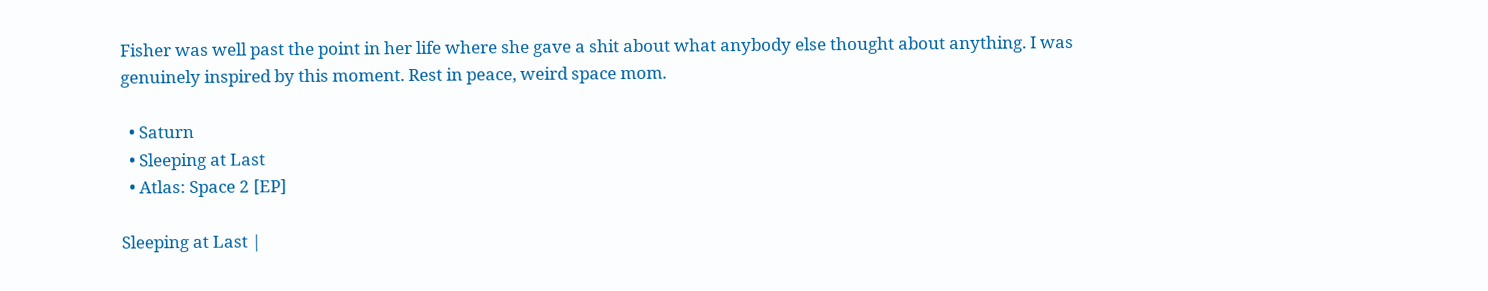Fisher was well past the point in her life where she gave a shit about what anybody else thought about anything. I was genuinely inspired by this moment. Rest in peace, weird space mom.

  • Saturn
  • Sleeping at Last
  • Atlas: Space 2 [EP]

Sleeping at Last |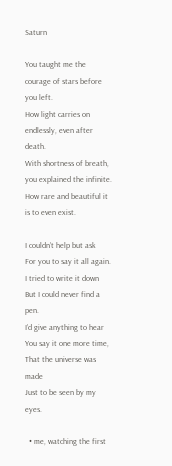Saturn

You taught me the courage of stars before you left.
How light carries on endlessly, even after death.
With shortness of breath, you explained the infinite.
How rare and beautiful it is to even exist.

I couldn’t help but ask
For you to say it all again.
I tried to write it down
But I could never find a pen.
I’d give anything to hear
You say it one more time,
That the universe was made
Just to be seen by my eyes.

  • me, watching the first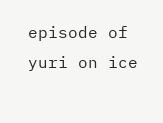episode of yuri on ice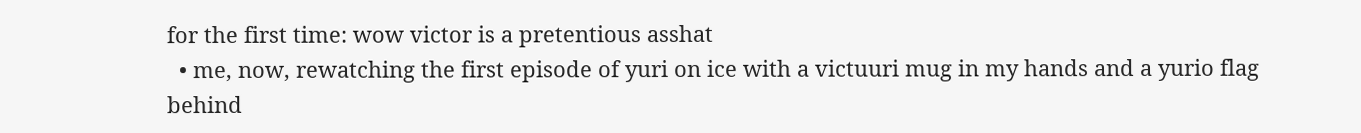for the first time: wow victor is a pretentious asshat
  • me, now, rewatching the first episode of yuri on ice with a victuuri mug in my hands and a yurio flag behind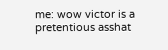me: wow victor is a pretentious asshat